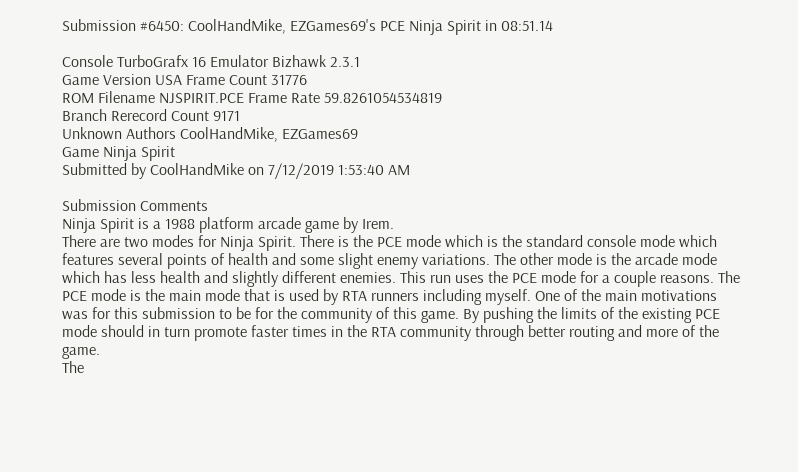Submission #6450: CoolHandMike, EZGames69's PCE Ninja Spirit in 08:51.14

Console TurboGrafx 16 Emulator Bizhawk 2.3.1
Game Version USA Frame Count 31776
ROM Filename NJSPIRIT.PCE Frame Rate 59.8261054534819
Branch Rerecord Count 9171
Unknown Authors CoolHandMike, EZGames69
Game Ninja Spirit
Submitted by CoolHandMike on 7/12/2019 1:53:40 AM

Submission Comments
Ninja Spirit is a 1988 platform arcade game by Irem.
There are two modes for Ninja Spirit. There is the PCE mode which is the standard console mode which features several points of health and some slight enemy variations. The other mode is the arcade mode which has less health and slightly different enemies. This run uses the PCE mode for a couple reasons. The PCE mode is the main mode that is used by RTA runners including myself. One of the main motivations was for this submission to be for the community of this game. By pushing the limits of the existing PCE mode should in turn promote faster times in the RTA community through better routing and more of the game.
The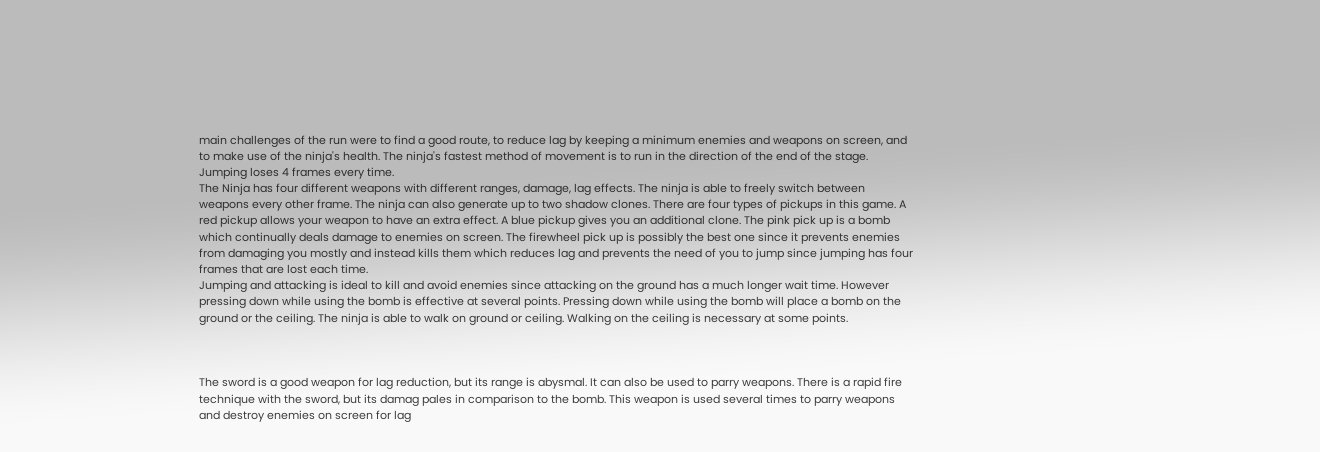main challenges of the run were to find a good route, to reduce lag by keeping a minimum enemies and weapons on screen, and to make use of the ninja's health. The ninja's fastest method of movement is to run in the direction of the end of the stage. Jumping loses 4 frames every time.
The Ninja has four different weapons with different ranges, damage, lag effects. The ninja is able to freely switch between weapons every other frame. The ninja can also generate up to two shadow clones. There are four types of pickups in this game. A red pickup allows your weapon to have an extra effect. A blue pickup gives you an additional clone. The pink pick up is a bomb which continually deals damage to enemies on screen. The firewheel pick up is possibly the best one since it prevents enemies from damaging you mostly and instead kills them which reduces lag and prevents the need of you to jump since jumping has four frames that are lost each time.
Jumping and attacking is ideal to kill and avoid enemies since attacking on the ground has a much longer wait time. However pressing down while using the bomb is effective at several points. Pressing down while using the bomb will place a bomb on the ground or the ceiling. The ninja is able to walk on ground or ceiling. Walking on the ceiling is necessary at some points.



The sword is a good weapon for lag reduction, but its range is abysmal. It can also be used to parry weapons. There is a rapid fire technique with the sword, but its damag pales in comparison to the bomb. This weapon is used several times to parry weapons and destroy enemies on screen for lag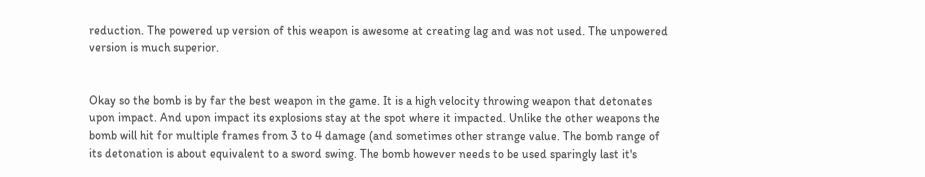reduction. The powered up version of this weapon is awesome at creating lag and was not used. The unpowered version is much superior.


Okay so the bomb is by far the best weapon in the game. It is a high velocity throwing weapon that detonates upon impact. And upon impact its explosions stay at the spot where it impacted. Unlike the other weapons the bomb will hit for multiple frames from 3 to 4 damage (and sometimes other strange value. The bomb range of its detonation is about equivalent to a sword swing. The bomb however needs to be used sparingly last it's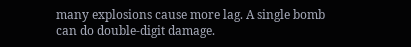many explosions cause more lag. A single bomb can do double-digit damage.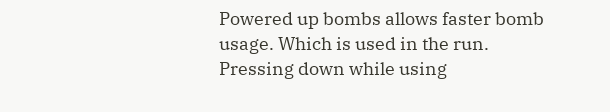Powered up bombs allows faster bomb usage. Which is used in the run. Pressing down while using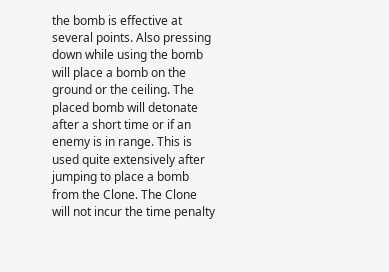the bomb is effective at several points. Also pressing down while using the bomb will place a bomb on the ground or the ceiling. The placed bomb will detonate after a short time or if an enemy is in range. This is used quite extensively after jumping to place a bomb from the Clone. The Clone will not incur the time penalty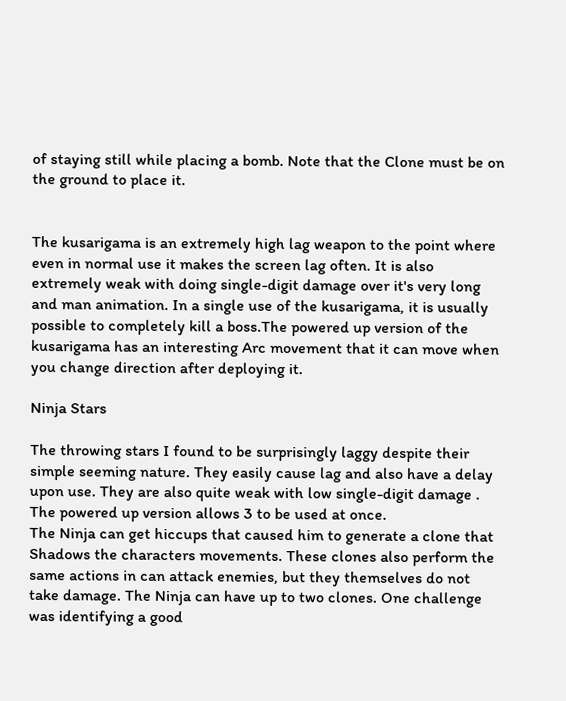of staying still while placing a bomb. Note that the Clone must be on the ground to place it.


The kusarigama is an extremely high lag weapon to the point where even in normal use it makes the screen lag often. It is also extremely weak with doing single-digit damage over it's very long and man animation. In a single use of the kusarigama, it is usually possible to completely kill a boss.The powered up version of the kusarigama has an interesting Arc movement that it can move when you change direction after deploying it.

Ninja Stars

The throwing stars I found to be surprisingly laggy despite their simple seeming nature. They easily cause lag and also have a delay upon use. They are also quite weak with low single-digit damage . The powered up version allows 3 to be used at once.
The Ninja can get hiccups that caused him to generate a clone that Shadows the characters movements. These clones also perform the same actions in can attack enemies, but they themselves do not take damage. The Ninja can have up to two clones. One challenge was identifying a good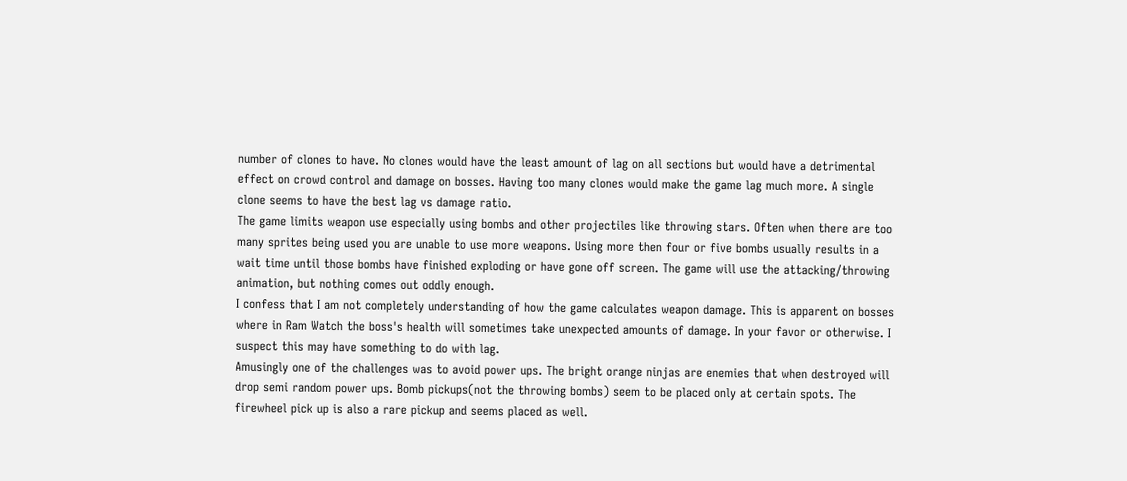number of clones to have. No clones would have the least amount of lag on all sections but would have a detrimental effect on crowd control and damage on bosses. Having too many clones would make the game lag much more. A single clone seems to have the best lag vs damage ratio.
The game limits weapon use especially using bombs and other projectiles like throwing stars. Often when there are too many sprites being used you are unable to use more weapons. Using more then four or five bombs usually results in a wait time until those bombs have finished exploding or have gone off screen. The game will use the attacking/throwing animation, but nothing comes out oddly enough.
I confess that I am not completely understanding of how the game calculates weapon damage. This is apparent on bosses where in Ram Watch the boss's health will sometimes take unexpected amounts of damage. In your favor or otherwise. I suspect this may have something to do with lag.
Amusingly one of the challenges was to avoid power ups. The bright orange ninjas are enemies that when destroyed will drop semi random power ups. Bomb pickups(not the throwing bombs) seem to be placed only at certain spots. The firewheel pick up is also a rare pickup and seems placed as well.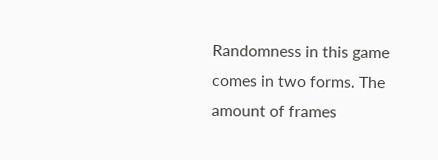Randomness in this game comes in two forms. The amount of frames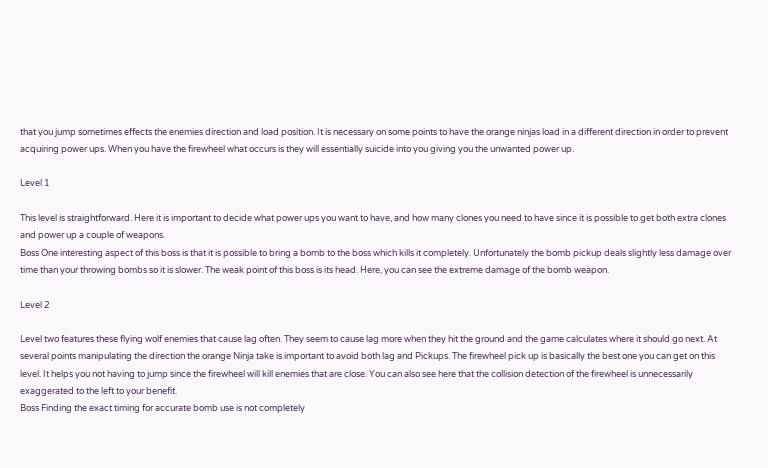that you jump sometimes effects the enemies direction and load position. It is necessary on some points to have the orange ninjas load in a different direction in order to prevent acquiring power ups. When you have the firewheel what occurs is they will essentially suicide into you giving you the unwanted power up.

Level 1

This level is straightforward. Here it is important to decide what power ups you want to have, and how many clones you need to have since it is possible to get both extra clones and power up a couple of weapons.
Boss One interesting aspect of this boss is that it is possible to bring a bomb to the boss which kills it completely. Unfortunately the bomb pickup deals slightly less damage over time than your throwing bombs so it is slower. The weak point of this boss is its head. Here, you can see the extreme damage of the bomb weapon.

Level 2

Level two features these flying wolf enemies that cause lag often. They seem to cause lag more when they hit the ground and the game calculates where it should go next. At several points manipulating the direction the orange Ninja take is important to avoid both lag and Pickups. The firewheel pick up is basically the best one you can get on this level. It helps you not having to jump since the firewheel will kill enemies that are close. You can also see here that the collision detection of the firewheel is unnecessarily exaggerated to the left to your benefit.
Boss Finding the exact timing for accurate bomb use is not completely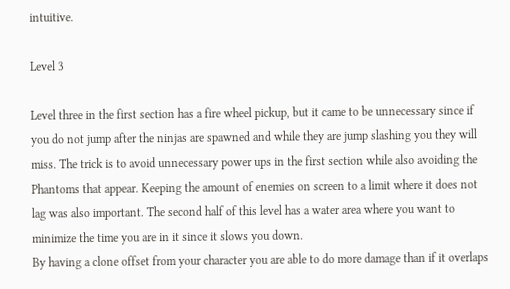intuitive.

Level 3

Level three in the first section has a fire wheel pickup, but it came to be unnecessary since if you do not jump after the ninjas are spawned and while they are jump slashing you they will miss. The trick is to avoid unnecessary power ups in the first section while also avoiding the Phantoms that appear. Keeping the amount of enemies on screen to a limit where it does not lag was also important. The second half of this level has a water area where you want to minimize the time you are in it since it slows you down.
By having a clone offset from your character you are able to do more damage than if it overlaps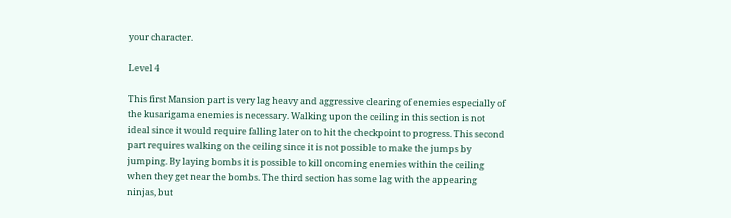your character.

Level 4

This first Mansion part is very lag heavy and aggressive clearing of enemies especially of the kusarigama enemies is necessary. Walking upon the ceiling in this section is not ideal since it would require falling later on to hit the checkpoint to progress. This second part requires walking on the ceiling since it is not possible to make the jumps by jumping. By laying bombs it is possible to kill oncoming enemies within the ceiling when they get near the bombs. The third section has some lag with the appearing ninjas, but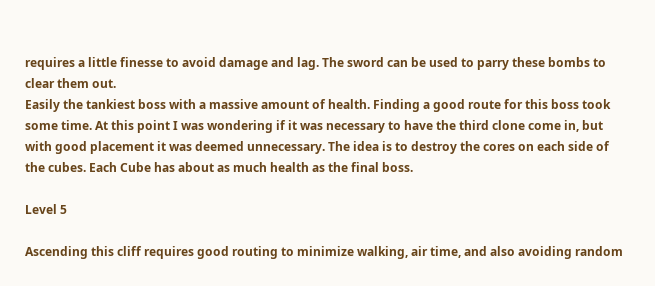requires a little finesse to avoid damage and lag. The sword can be used to parry these bombs to clear them out.
Easily the tankiest boss with a massive amount of health. Finding a good route for this boss took some time. At this point I was wondering if it was necessary to have the third clone come in, but with good placement it was deemed unnecessary. The idea is to destroy the cores on each side of the cubes. Each Cube has about as much health as the final boss.

Level 5

Ascending this cliff requires good routing to minimize walking, air time, and also avoiding random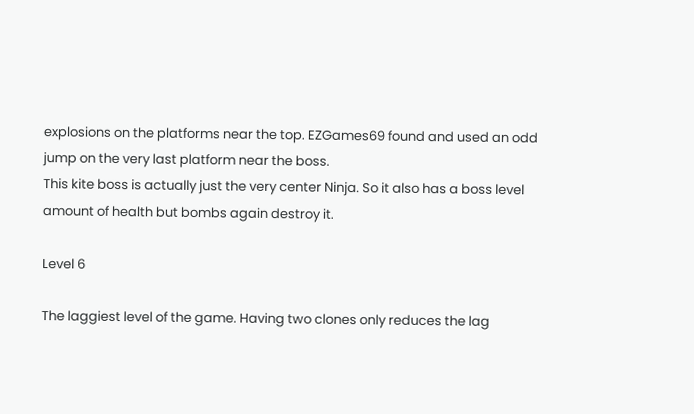explosions on the platforms near the top. EZGames69 found and used an odd jump on the very last platform near the boss.
This kite boss is actually just the very center Ninja. So it also has a boss level amount of health but bombs again destroy it.

Level 6

The laggiest level of the game. Having two clones only reduces the lag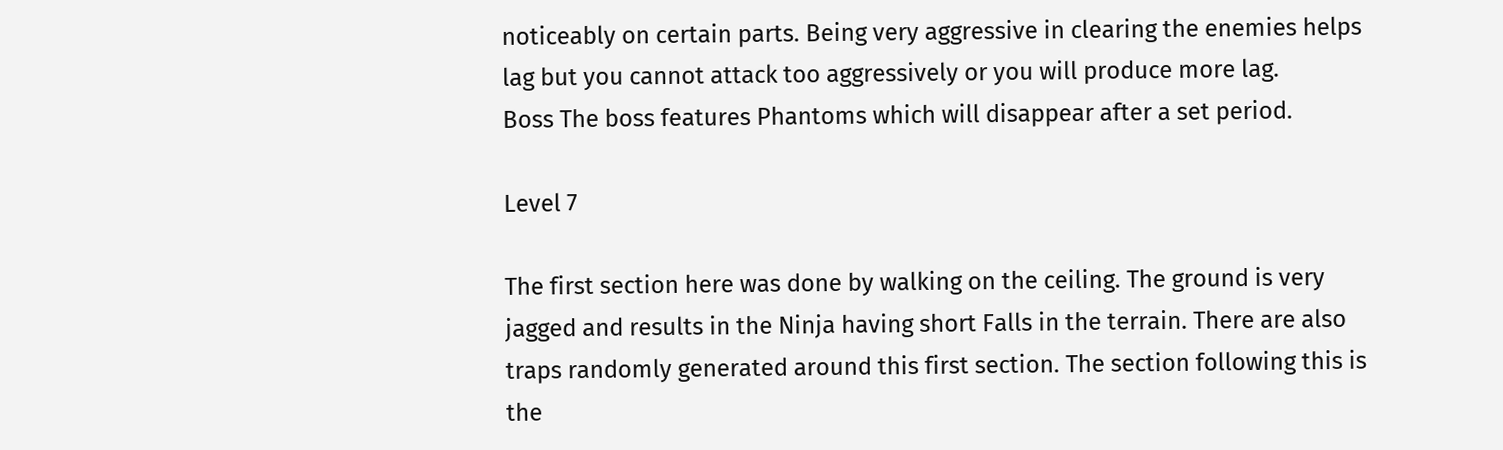noticeably on certain parts. Being very aggressive in clearing the enemies helps lag but you cannot attack too aggressively or you will produce more lag.
Boss The boss features Phantoms which will disappear after a set period.

Level 7

The first section here was done by walking on the ceiling. The ground is very jagged and results in the Ninja having short Falls in the terrain. There are also traps randomly generated around this first section. The section following this is the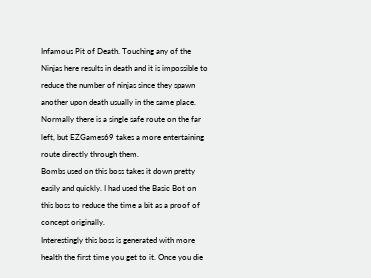Infamous Pit of Death. Touching any of the Ninjas here results in death and it is impossible to reduce the number of ninjas since they spawn another upon death usually in the same place. Normally there is a single safe route on the far left, but EZGames69 takes a more entertaining route directly through them.
Bombs used on this boss takes it down pretty easily and quickly. I had used the Basic Bot on this boss to reduce the time a bit as a proof of concept originally.
Interestingly this boss is generated with more health the first time you get to it. Once you die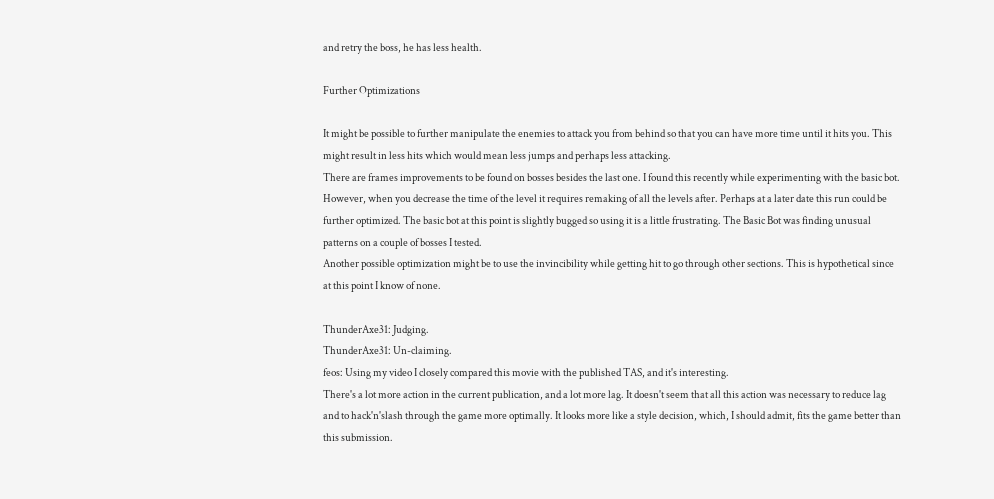and retry the boss, he has less health.

Further Optimizations

It might be possible to further manipulate the enemies to attack you from behind so that you can have more time until it hits you. This might result in less hits which would mean less jumps and perhaps less attacking.
There are frames improvements to be found on bosses besides the last one. I found this recently while experimenting with the basic bot. However, when you decrease the time of the level it requires remaking of all the levels after. Perhaps at a later date this run could be further optimized. The basic bot at this point is slightly bugged so using it is a little frustrating. The Basic Bot was finding unusual patterns on a couple of bosses I tested.
Another possible optimization might be to use the invincibility while getting hit to go through other sections. This is hypothetical since at this point I know of none.

ThunderAxe31: Judging.
ThunderAxe31: Un-claiming.
feos: Using my video I closely compared this movie with the published TAS, and it's interesting.
There's a lot more action in the current publication, and a lot more lag. It doesn't seem that all this action was necessary to reduce lag and to hack'n'slash through the game more optimally. It looks more like a style decision, which, I should admit, fits the game better than this submission.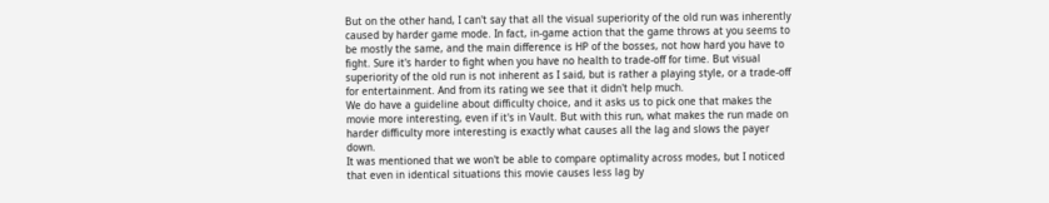But on the other hand, I can't say that all the visual superiority of the old run was inherently caused by harder game mode. In fact, in-game action that the game throws at you seems to be mostly the same, and the main difference is HP of the bosses, not how hard you have to fight. Sure it's harder to fight when you have no health to trade-off for time. But visual superiority of the old run is not inherent as I said, but is rather a playing style, or a trade-off for entertainment. And from its rating we see that it didn't help much.
We do have a guideline about difficulty choice, and it asks us to pick one that makes the movie more interesting, even if it's in Vault. But with this run, what makes the run made on harder difficulty more interesting is exactly what causes all the lag and slows the payer down.
It was mentioned that we won't be able to compare optimality across modes, but I noticed that even in identical situations this movie causes less lag by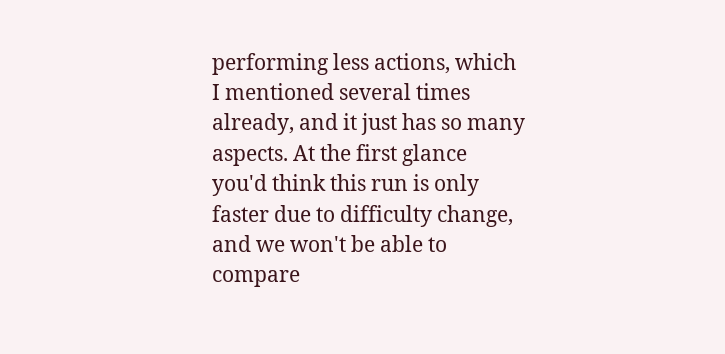performing less actions, which I mentioned several times already, and it just has so many aspects. At the first glance you'd think this run is only faster due to difficulty change, and we won't be able to compare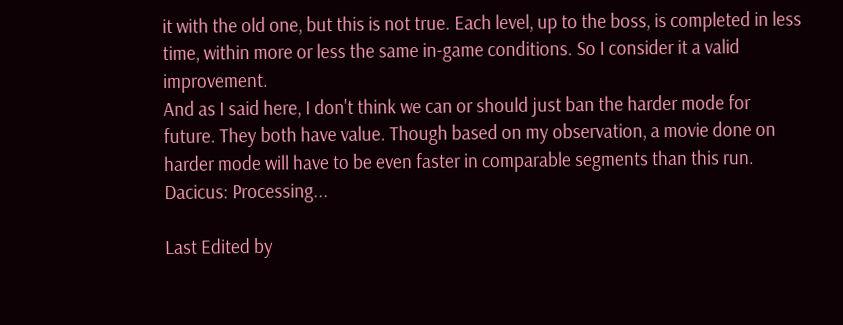it with the old one, but this is not true. Each level, up to the boss, is completed in less time, within more or less the same in-game conditions. So I consider it a valid improvement.
And as I said here, I don't think we can or should just ban the harder mode for future. They both have value. Though based on my observation, a movie done on harder mode will have to be even faster in comparable segments than this run.
Dacicus: Processing...

Last Edited by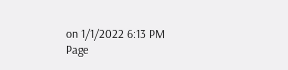on 1/1/2022 6:13 PM
Page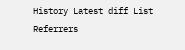History Latest diff List Referrers